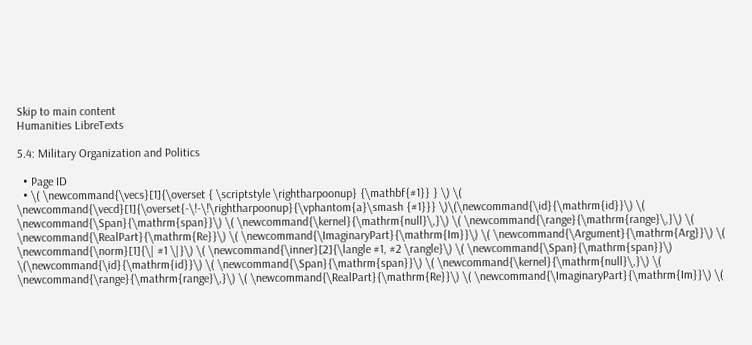Skip to main content
Humanities LibreTexts

5.4: Military Organization and Politics

  • Page ID
  • \( \newcommand{\vecs}[1]{\overset { \scriptstyle \rightharpoonup} {\mathbf{#1}} } \) \( \newcommand{\vecd}[1]{\overset{-\!-\!\rightharpoonup}{\vphantom{a}\smash {#1}}} \)\(\newcommand{\id}{\mathrm{id}}\) \( \newcommand{\Span}{\mathrm{span}}\) \( \newcommand{\kernel}{\mathrm{null}\,}\) \( \newcommand{\range}{\mathrm{range}\,}\) \( \newcommand{\RealPart}{\mathrm{Re}}\) \( \newcommand{\ImaginaryPart}{\mathrm{Im}}\) \( \newcommand{\Argument}{\mathrm{Arg}}\) \( \newcommand{\norm}[1]{\| #1 \|}\) \( \newcommand{\inner}[2]{\langle #1, #2 \rangle}\) \( \newcommand{\Span}{\mathrm{span}}\) \(\newcommand{\id}{\mathrm{id}}\) \( \newcommand{\Span}{\mathrm{span}}\) \( \newcommand{\kernel}{\mathrm{null}\,}\) \( \newcommand{\range}{\mathrm{range}\,}\) \( \newcommand{\RealPart}{\mathrm{Re}}\) \( \newcommand{\ImaginaryPart}{\mathrm{Im}}\) \(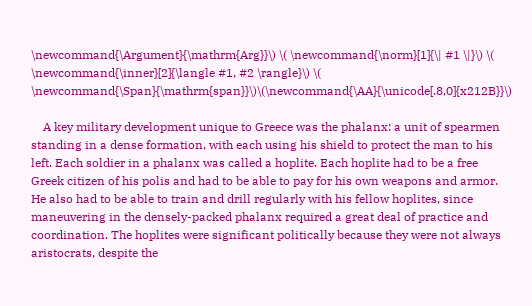\newcommand{\Argument}{\mathrm{Arg}}\) \( \newcommand{\norm}[1]{\| #1 \|}\) \( \newcommand{\inner}[2]{\langle #1, #2 \rangle}\) \( \newcommand{\Span}{\mathrm{span}}\)\(\newcommand{\AA}{\unicode[.8,0]{x212B}}\)

    A key military development unique to Greece was the phalanx: a unit of spearmen standing in a dense formation, with each using his shield to protect the man to his left. Each soldier in a phalanx was called a hoplite. Each hoplite had to be a free Greek citizen of his polis and had to be able to pay for his own weapons and armor. He also had to be able to train and drill regularly with his fellow hoplites, since maneuvering in the densely-packed phalanx required a great deal of practice and coordination. The hoplites were significant politically because they were not always aristocrats, despite the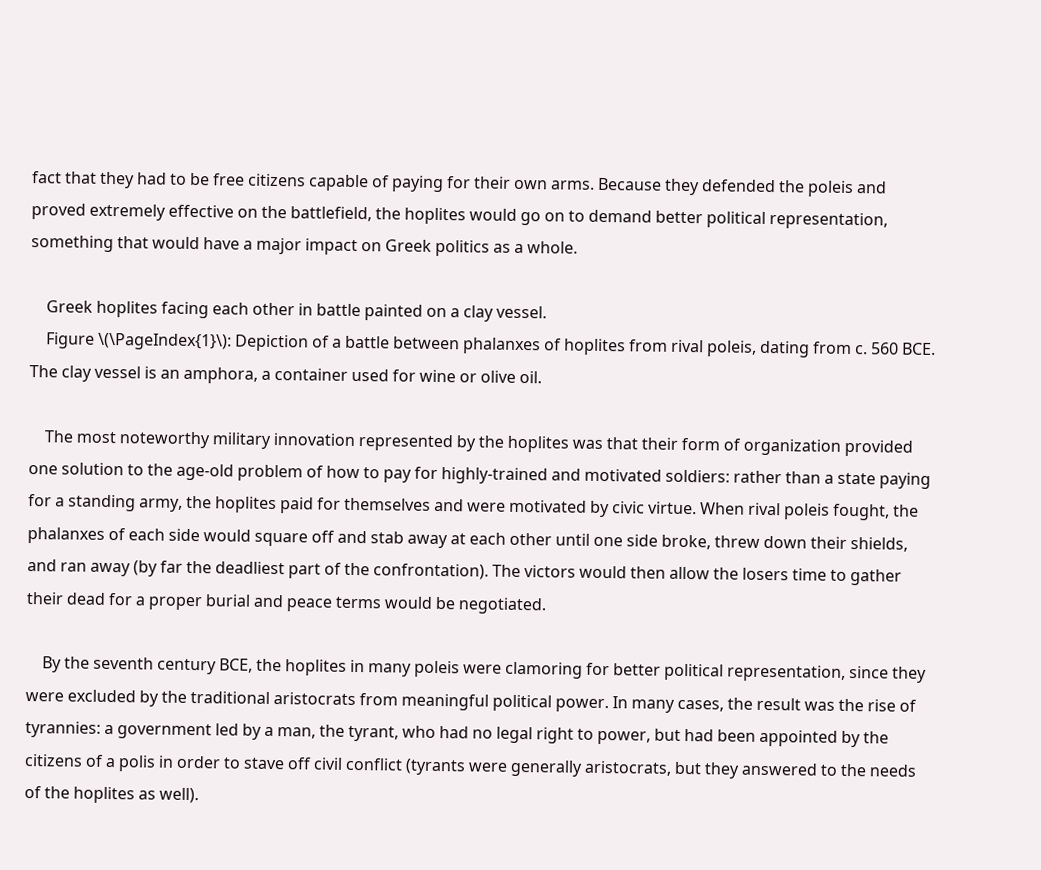fact that they had to be free citizens capable of paying for their own arms. Because they defended the poleis and proved extremely effective on the battlefield, the hoplites would go on to demand better political representation, something that would have a major impact on Greek politics as a whole.

    Greek hoplites facing each other in battle painted on a clay vessel.
    Figure \(\PageIndex{1}\): Depiction of a battle between phalanxes of hoplites from rival poleis, dating from c. 560 BCE. The clay vessel is an amphora, a container used for wine or olive oil.

    The most noteworthy military innovation represented by the hoplites was that their form of organization provided one solution to the age-old problem of how to pay for highly-trained and motivated soldiers: rather than a state paying for a standing army, the hoplites paid for themselves and were motivated by civic virtue. When rival poleis fought, the phalanxes of each side would square off and stab away at each other until one side broke, threw down their shields, and ran away (by far the deadliest part of the confrontation). The victors would then allow the losers time to gather their dead for a proper burial and peace terms would be negotiated.

    By the seventh century BCE, the hoplites in many poleis were clamoring for better political representation, since they were excluded by the traditional aristocrats from meaningful political power. In many cases, the result was the rise of tyrannies: a government led by a man, the tyrant, who had no legal right to power, but had been appointed by the citizens of a polis in order to stave off civil conflict (tyrants were generally aristocrats, but they answered to the needs of the hoplites as well).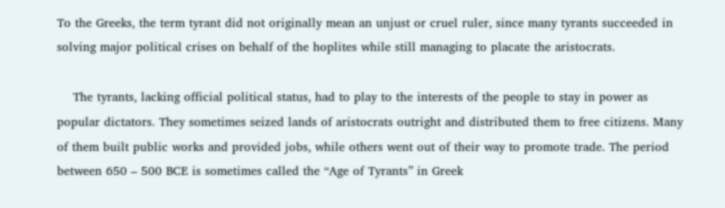To the Greeks, the term tyrant did not originally mean an unjust or cruel ruler, since many tyrants succeeded in solving major political crises on behalf of the hoplites while still managing to placate the aristocrats.

    The tyrants, lacking official political status, had to play to the interests of the people to stay in power as popular dictators. They sometimes seized lands of aristocrats outright and distributed them to free citizens. Many of them built public works and provided jobs, while others went out of their way to promote trade. The period between 650 – 500 BCE is sometimes called the “Age of Tyrants” in Greek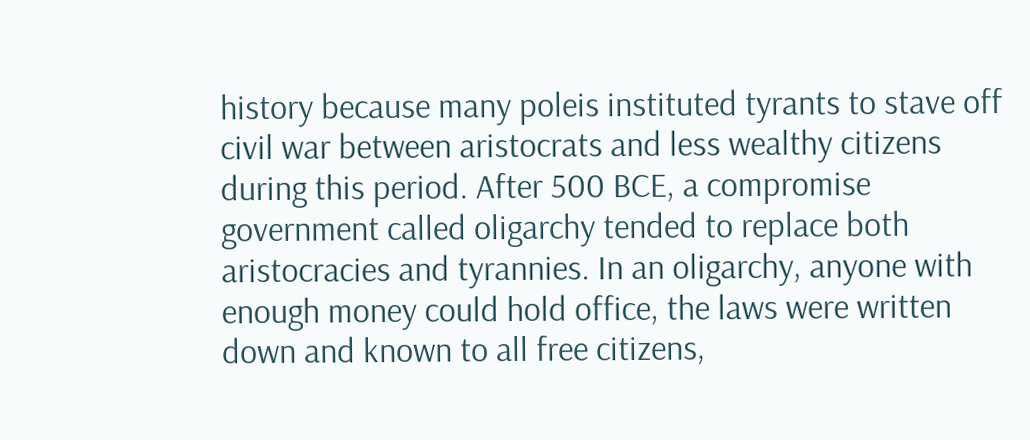history because many poleis instituted tyrants to stave off civil war between aristocrats and less wealthy citizens during this period. After 500 BCE, a compromise government called oligarchy tended to replace both aristocracies and tyrannies. In an oligarchy, anyone with enough money could hold office, the laws were written down and known to all free citizens,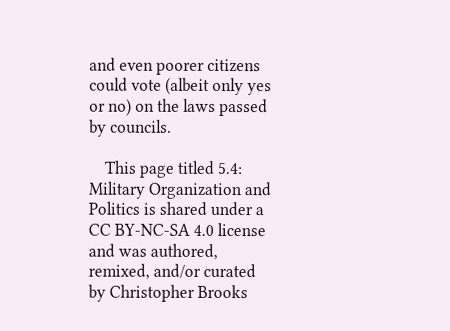and even poorer citizens could vote (albeit only yes or no) on the laws passed by councils.

    This page titled 5.4: Military Organization and Politics is shared under a CC BY-NC-SA 4.0 license and was authored, remixed, and/or curated by Christopher Brooks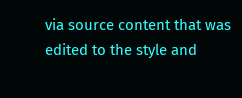via source content that was edited to the style and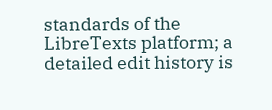standards of the LibreTexts platform; a detailed edit history is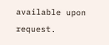available upon request.